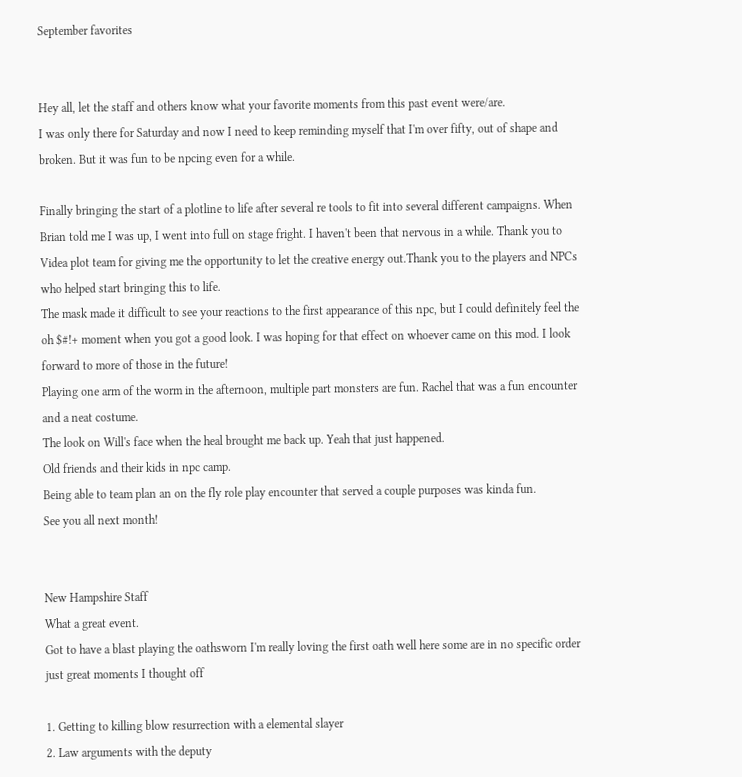September favorites


Hey all, let the staff and others know what your favorite moments from this past event were/are.
I was only there for Saturday and now I need to keep reminding myself that I'm over fifty, out of shape and broken. But it was fun to be npcing even for a while.

Finally bringing the start of a plotline to life after several re tools to fit into several different campaigns. When Brian told me I was up, I went into full on stage fright. I haven't been that nervous in a while. Thank you to Videa plot team for giving me the opportunity to let the creative energy out.Thank you to the players and NPCs who helped start bringing this to life.
The mask made it difficult to see your reactions to the first appearance of this npc, but I could definitely feel the oh $#!+ moment when you got a good look. I was hoping for that effect on whoever came on this mod. I look forward to more of those in the future!
Playing one arm of the worm in the afternoon, multiple part monsters are fun. Rachel that was a fun encounter and a neat costume.
The look on Will's face when the heal brought me back up. Yeah that just happened.
Old friends and their kids in npc camp.
Being able to team plan an on the fly role play encounter that served a couple purposes was kinda fun.
See you all next month!


New Hampshire Staff
What a great event.
Got to have a blast playing the oathsworn I'm really loving the first oath well here some are in no specific order just great moments I thought off

1. Getting to killing blow resurrection with a elemental slayer
2. Law arguments with the deputy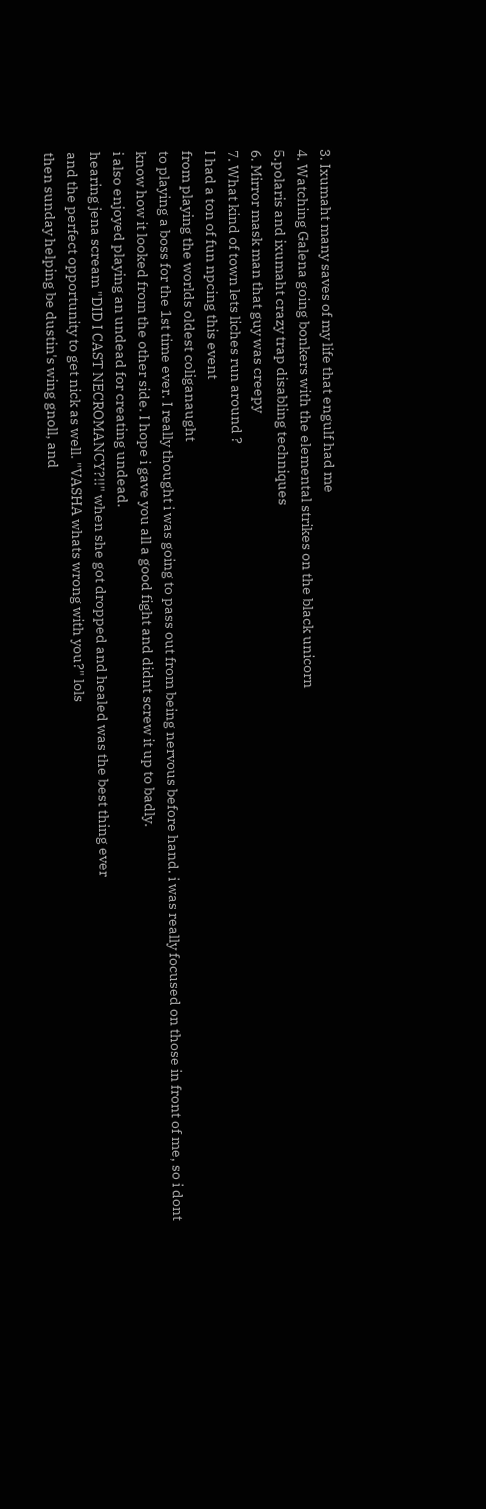3. Ixumaht many saves of my life that engulf had me
4. Watching Galena going bonkers with the elemental strikes on the black unicorn
5.polaris and ixumaht crazy trap disabling techniques
6. Mirror mask man that guy was creepy
7. What kind of town lets liches run around ?
I had a ton of fun npcing this event
from playing the worlds oldest coliganaught
to playing a boss for the 1st time ever. I really thought i was going to pass out from being nervous before hand. i was really focused on those in front of me, so i dont know how it looked from the other side. I hope i gave you all a good fight and didnt screw it up to badly.
i also enjoyed playing an undead for creating undead.
hearing jena scream "DID I CAST NECROMANCY?!!" when she got dropped and healed was the best thing ever
and the perfect opportunity to get nick as well. "VASHA whats wrong with you?" lols
then sunday helping be dustin's wing gnoll, and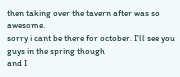then taking over the tavern after was so awesome.
sorry i cant be there for october. I'll see you guys in the spring though
and I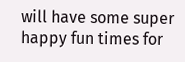will have some super happy fun times for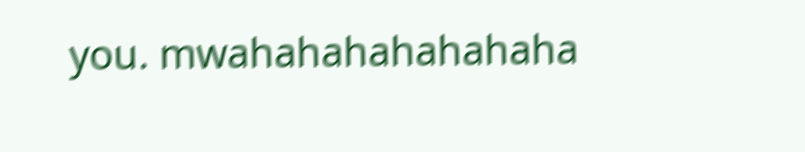you. mwahahahahahahaha